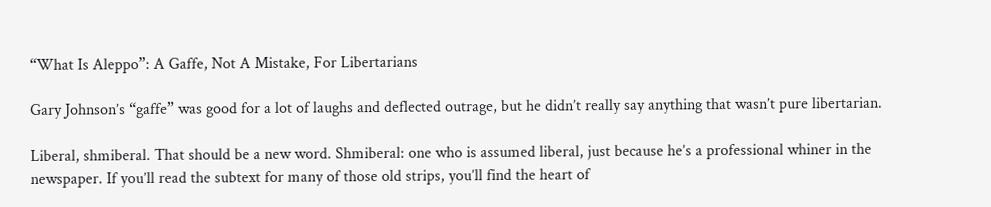“What Is Aleppo”: A Gaffe, Not A Mistake, For Libertarians

Gary Johnson’s “gaffe” was good for a lot of laughs and deflected outrage, but he didn’t really say anything that wasn’t pure libertarian.

Liberal, shmiberal. That should be a new word. Shmiberal: one who is assumed liberal, just because he’s a professional whiner in the newspaper. If you’ll read the subtext for many of those old strips, you’ll find the heart of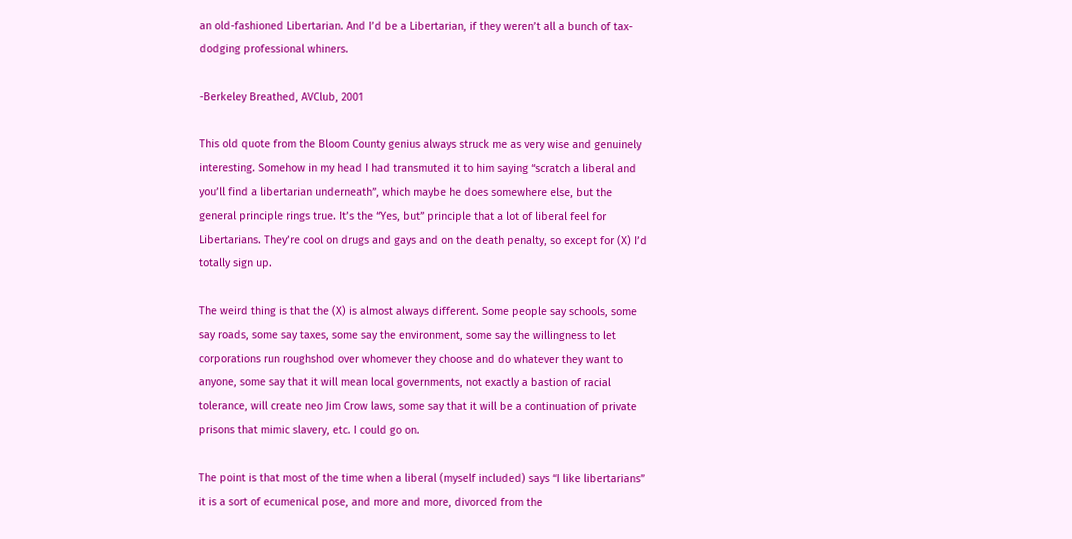an old-fashioned Libertarian. And I’d be a Libertarian, if they weren’t all a bunch of tax-dodging professional whiners.

-Berkeley Breathed, AVClub, 2001

This old quote from the Bloom County genius always struck me as very wise and genuinely interesting. Somehow in my head I had transmuted it to him saying “scratch a liberal and you’ll find a libertarian underneath”, which maybe he does somewhere else, but the general principle rings true. It’s the “Yes, but” principle that a lot of liberal feel for Libertarians. They’re cool on drugs and gays and on the death penalty, so except for (X) I’d totally sign up.

The weird thing is that the (X) is almost always different. Some people say schools, some say roads, some say taxes, some say the environment, some say the willingness to let corporations run roughshod over whomever they choose and do whatever they want to anyone, some say that it will mean local governments, not exactly a bastion of racial tolerance, will create neo Jim Crow laws, some say that it will be a continuation of private prisons that mimic slavery, etc. I could go on.

The point is that most of the time when a liberal (myself included) says “I like libertarians” it is a sort of ecumenical pose, and more and more, divorced from the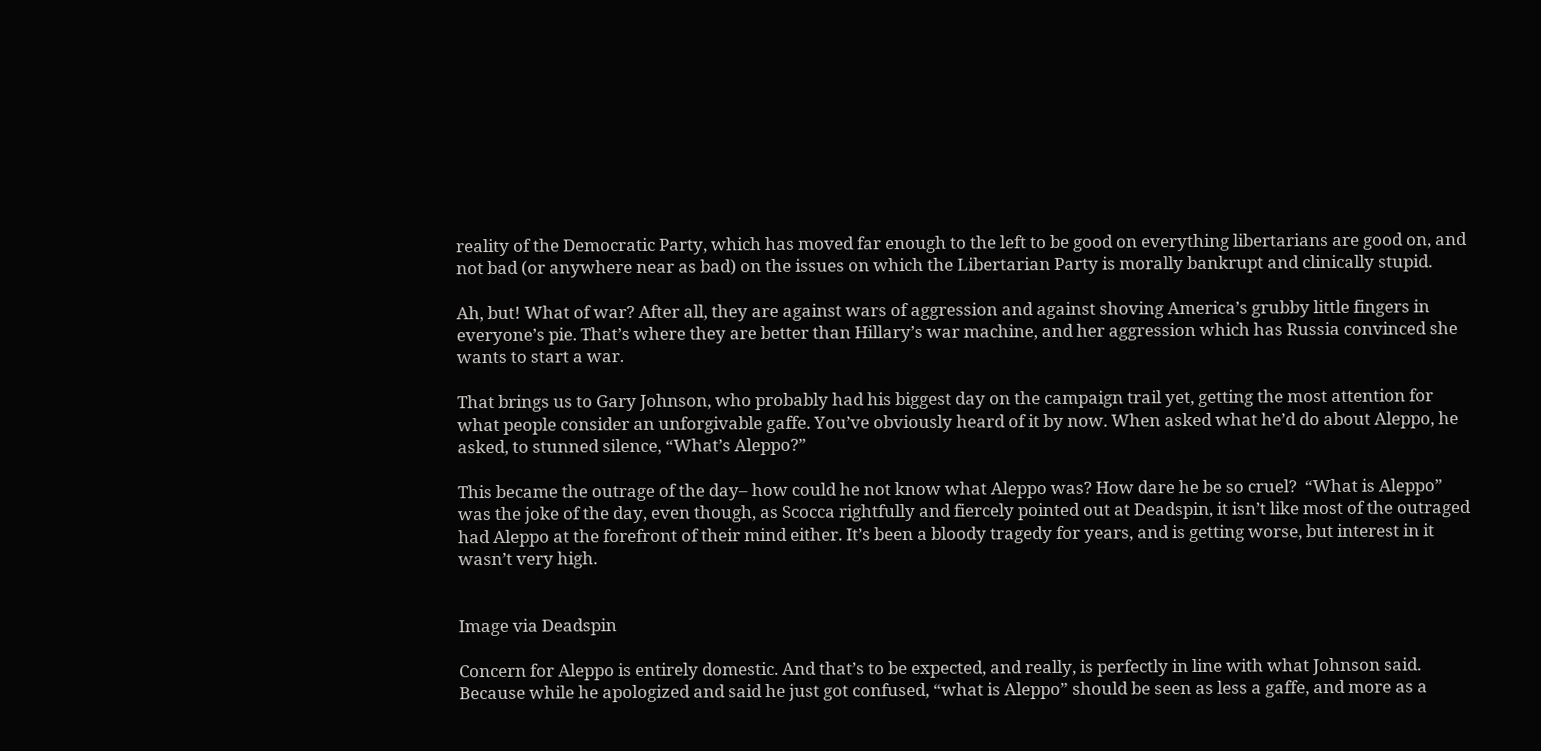reality of the Democratic Party, which has moved far enough to the left to be good on everything libertarians are good on, and not bad (or anywhere near as bad) on the issues on which the Libertarian Party is morally bankrupt and clinically stupid.

Ah, but! What of war? After all, they are against wars of aggression and against shoving America’s grubby little fingers in everyone’s pie. That’s where they are better than Hillary’s war machine, and her aggression which has Russia convinced she wants to start a war.

That brings us to Gary Johnson, who probably had his biggest day on the campaign trail yet, getting the most attention for what people consider an unforgivable gaffe. You’ve obviously heard of it by now. When asked what he’d do about Aleppo, he asked, to stunned silence, “What’s Aleppo?”

This became the outrage of the day– how could he not know what Aleppo was? How dare he be so cruel?  “What is Aleppo” was the joke of the day, even though, as Scocca rightfully and fiercely pointed out at Deadspin, it isn’t like most of the outraged had Aleppo at the forefront of their mind either. It’s been a bloody tragedy for years, and is getting worse, but interest in it wasn’t very high.


Image via Deadspin

Concern for Aleppo is entirely domestic. And that’s to be expected, and really, is perfectly in line with what Johnson said. Because while he apologized and said he just got confused, “what is Aleppo” should be seen as less a gaffe, and more as a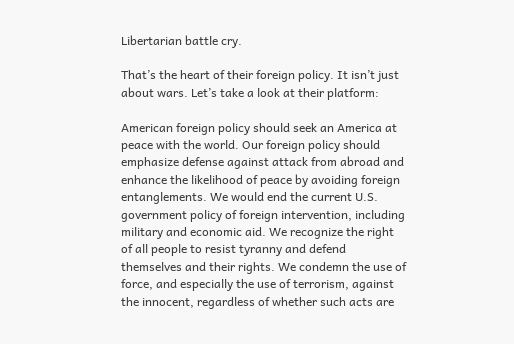Libertarian battle cry.

That’s the heart of their foreign policy. It isn’t just about wars. Let’s take a look at their platform:

American foreign policy should seek an America at peace with the world. Our foreign policy should emphasize defense against attack from abroad and enhance the likelihood of peace by avoiding foreign entanglements. We would end the current U.S. government policy of foreign intervention, including military and economic aid. We recognize the right of all people to resist tyranny and defend themselves and their rights. We condemn the use of force, and especially the use of terrorism, against the innocent, regardless of whether such acts are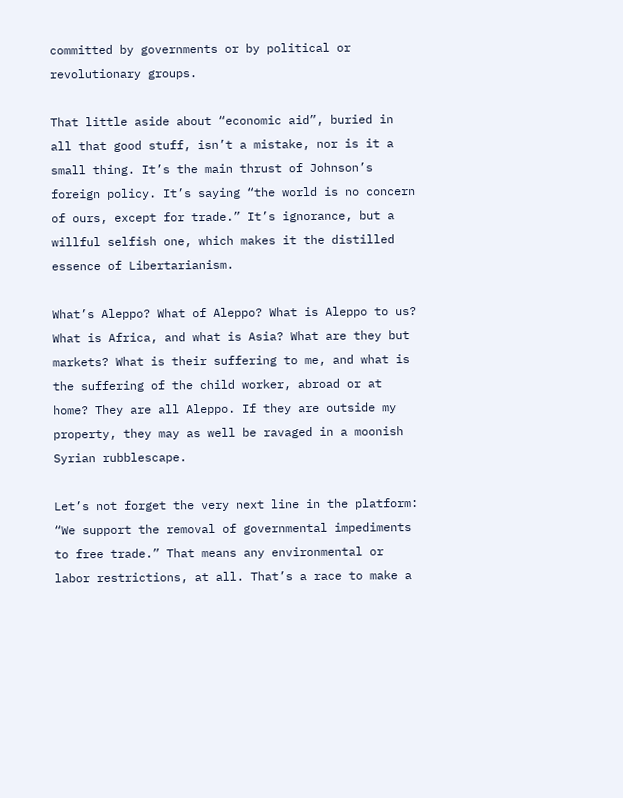committed by governments or by political or revolutionary groups.

That little aside about “economic aid”, buried in all that good stuff, isn’t a mistake, nor is it a small thing. It’s the main thrust of Johnson’s foreign policy. It’s saying “the world is no concern of ours, except for trade.” It’s ignorance, but a willful selfish one, which makes it the distilled essence of Libertarianism.

What’s Aleppo? What of Aleppo? What is Aleppo to us? What is Africa, and what is Asia? What are they but markets? What is their suffering to me, and what is the suffering of the child worker, abroad or at home? They are all Aleppo. If they are outside my property, they may as well be ravaged in a moonish Syrian rubblescape.

Let’s not forget the very next line in the platform: “We support the removal of governmental impediments to free trade.” That means any environmental or labor restrictions, at all. That’s a race to make a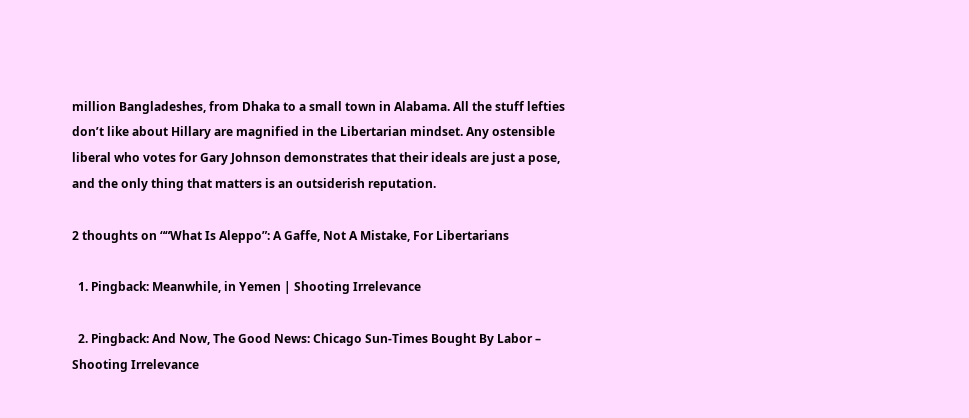million Bangladeshes, from Dhaka to a small town in Alabama. All the stuff lefties don’t like about Hillary are magnified in the Libertarian mindset. Any ostensible liberal who votes for Gary Johnson demonstrates that their ideals are just a pose, and the only thing that matters is an outsiderish reputation.

2 thoughts on ““What Is Aleppo”: A Gaffe, Not A Mistake, For Libertarians

  1. Pingback: Meanwhile, in Yemen | Shooting Irrelevance

  2. Pingback: And Now, The Good News: Chicago Sun-Times Bought By Labor – Shooting Irrelevance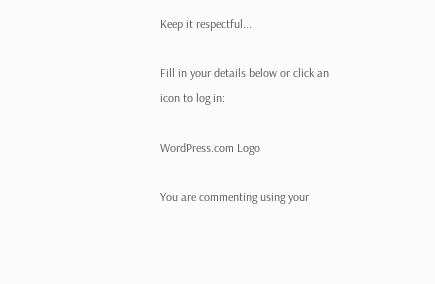Keep it respectful...

Fill in your details below or click an icon to log in:

WordPress.com Logo

You are commenting using your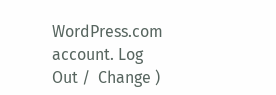WordPress.com account. Log Out /  Change )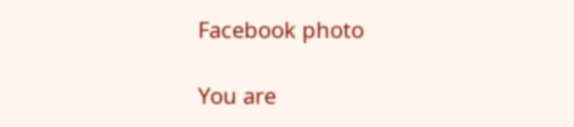Facebook photo

You are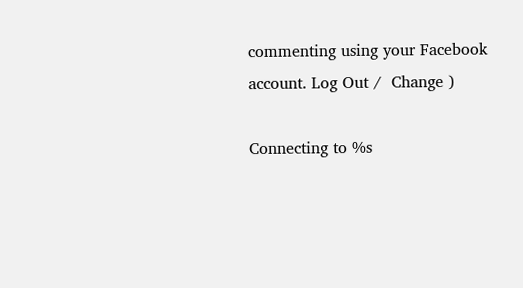commenting using your Facebook account. Log Out /  Change )

Connecting to %s